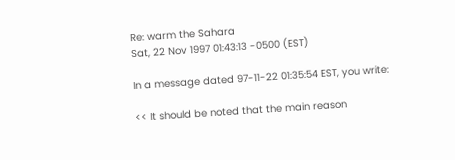Re: warm the Sahara
Sat, 22 Nov 1997 01:43:13 -0500 (EST)

In a message dated 97-11-22 01:35:54 EST, you write:

<< It should be noted that the main reason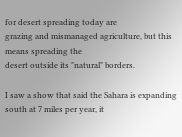for desert spreading today are
grazing and mismanaged agriculture, but this means spreading the
desert outside its "natural" borders.

I saw a show that said the Sahara is expanding south at 7 miles per year, it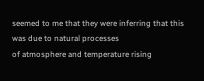seemed to me that they were inferring that this was due to natural processes
of atmosphere and temperature rising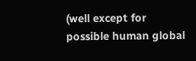(well except for possible human global